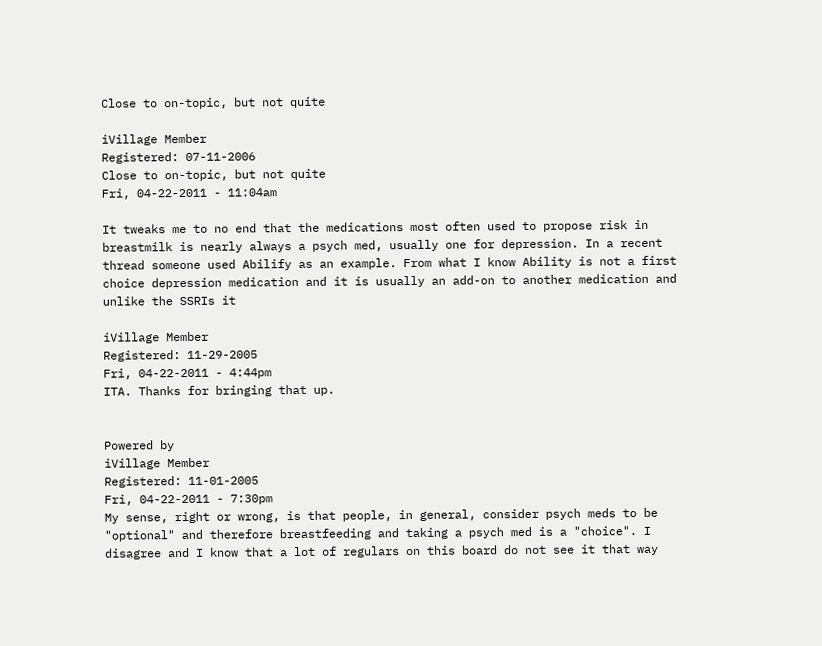Close to on-topic, but not quite

iVillage Member
Registered: 07-11-2006
Close to on-topic, but not quite
Fri, 04-22-2011 - 11:04am

It tweaks me to no end that the medications most often used to propose risk in breastmilk is nearly always a psych med, usually one for depression. In a recent thread someone used Abilify as an example. From what I know Ability is not a first choice depression medication and it is usually an add-on to another medication and unlike the SSRIs it

iVillage Member
Registered: 11-29-2005
Fri, 04-22-2011 - 4:44pm
ITA. Thanks for bringing that up.


Powered by
iVillage Member
Registered: 11-01-2005
Fri, 04-22-2011 - 7:30pm
My sense, right or wrong, is that people, in general, consider psych meds to be "optional" and therefore breastfeeding and taking a psych med is a "choice". I disagree and I know that a lot of regulars on this board do not see it that way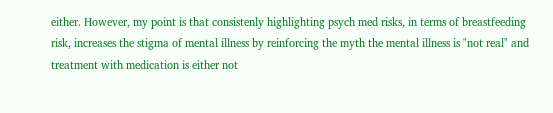either. However, my point is that consistenly highlighting psych med risks, in terms of breastfeeding risk, increases the stigma of mental illness by reinforcing the myth the mental illness is "not real" and treatment with medication is either not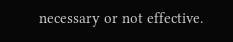necessary or not effective.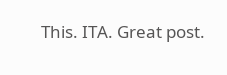This. ITA. Great post.